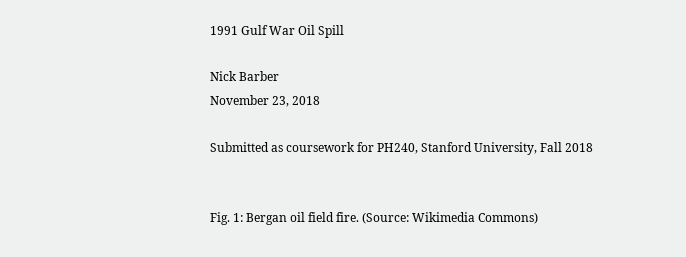1991 Gulf War Oil Spill

Nick Barber
November 23, 2018

Submitted as coursework for PH240, Stanford University, Fall 2018


Fig. 1: Bergan oil field fire. (Source: Wikimedia Commons)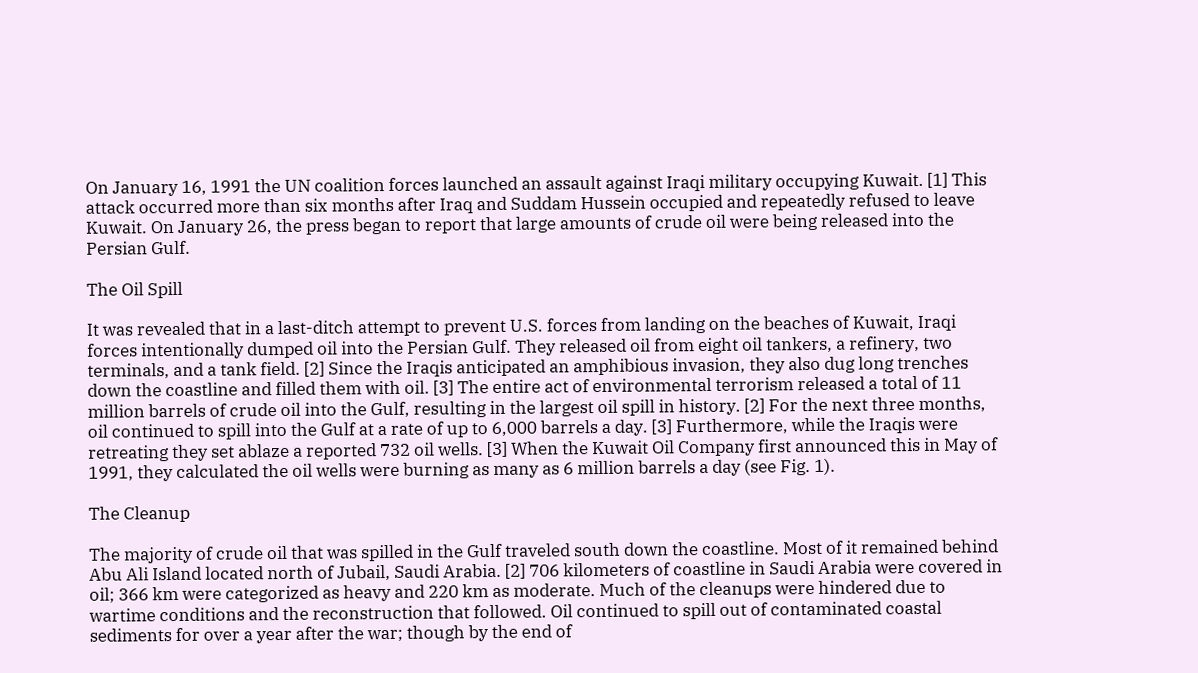On January 16, 1991 the UN coalition forces launched an assault against Iraqi military occupying Kuwait. [1] This attack occurred more than six months after Iraq and Suddam Hussein occupied and repeatedly refused to leave Kuwait. On January 26, the press began to report that large amounts of crude oil were being released into the Persian Gulf.

The Oil Spill

It was revealed that in a last-ditch attempt to prevent U.S. forces from landing on the beaches of Kuwait, Iraqi forces intentionally dumped oil into the Persian Gulf. They released oil from eight oil tankers, a refinery, two terminals, and a tank field. [2] Since the Iraqis anticipated an amphibious invasion, they also dug long trenches down the coastline and filled them with oil. [3] The entire act of environmental terrorism released a total of 11 million barrels of crude oil into the Gulf, resulting in the largest oil spill in history. [2] For the next three months, oil continued to spill into the Gulf at a rate of up to 6,000 barrels a day. [3] Furthermore, while the Iraqis were retreating they set ablaze a reported 732 oil wells. [3] When the Kuwait Oil Company first announced this in May of 1991, they calculated the oil wells were burning as many as 6 million barrels a day (see Fig. 1).

The Cleanup

The majority of crude oil that was spilled in the Gulf traveled south down the coastline. Most of it remained behind Abu Ali Island located north of Jubail, Saudi Arabia. [2] 706 kilometers of coastline in Saudi Arabia were covered in oil; 366 km were categorized as heavy and 220 km as moderate. Much of the cleanups were hindered due to wartime conditions and the reconstruction that followed. Oil continued to spill out of contaminated coastal sediments for over a year after the war; though by the end of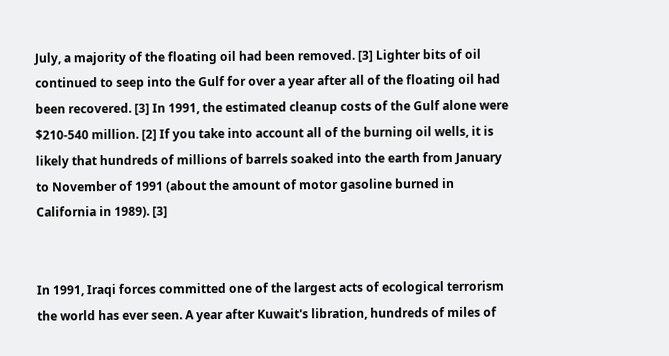July, a majority of the floating oil had been removed. [3] Lighter bits of oil continued to seep into the Gulf for over a year after all of the floating oil had been recovered. [3] In 1991, the estimated cleanup costs of the Gulf alone were $210-540 million. [2] If you take into account all of the burning oil wells, it is likely that hundreds of millions of barrels soaked into the earth from January to November of 1991 (about the amount of motor gasoline burned in California in 1989). [3]


In 1991, Iraqi forces committed one of the largest acts of ecological terrorism the world has ever seen. A year after Kuwait's libration, hundreds of miles of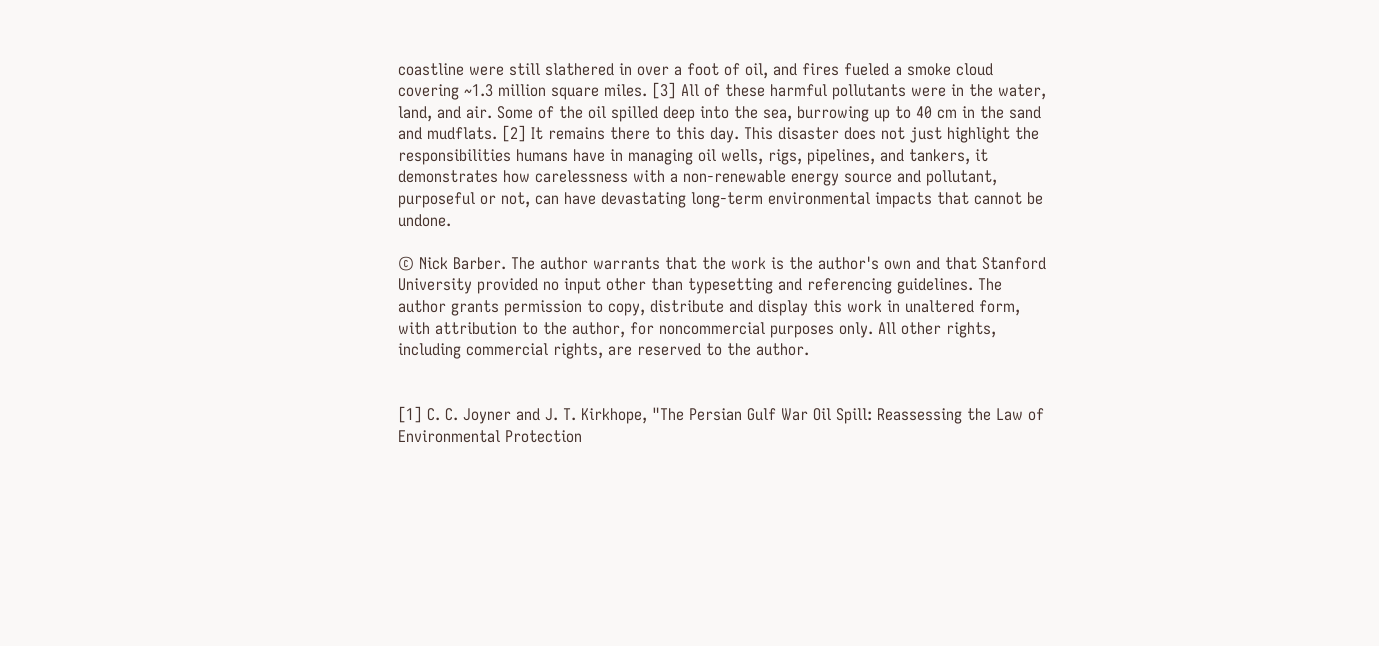coastline were still slathered in over a foot of oil, and fires fueled a smoke cloud covering ~1.3 million square miles. [3] All of these harmful pollutants were in the water, land, and air. Some of the oil spilled deep into the sea, burrowing up to 40 cm in the sand and mudflats. [2] It remains there to this day. This disaster does not just highlight the responsibilities humans have in managing oil wells, rigs, pipelines, and tankers, it demonstrates how carelessness with a non-renewable energy source and pollutant, purposeful or not, can have devastating long-term environmental impacts that cannot be undone.

© Nick Barber. The author warrants that the work is the author's own and that Stanford University provided no input other than typesetting and referencing guidelines. The author grants permission to copy, distribute and display this work in unaltered form, with attribution to the author, for noncommercial purposes only. All other rights, including commercial rights, are reserved to the author.


[1] C. C. Joyner and J. T. Kirkhope, "The Persian Gulf War Oil Spill: Reassessing the Law of Environmental Protection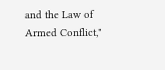and the Law of Armed Conflict,"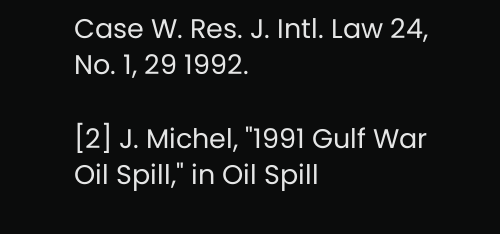Case W. Res. J. Intl. Law 24, No. 1, 29 1992.

[2] J. Michel, "1991 Gulf War Oil Spill," in Oil Spill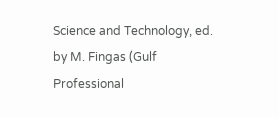Science and Technology, ed. by M. Fingas (Gulf Professional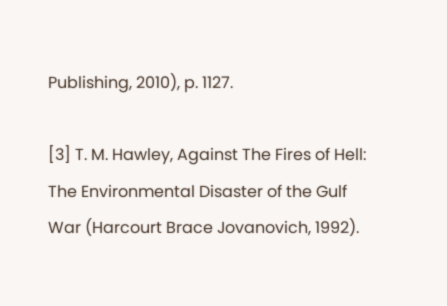Publishing, 2010), p. 1127.

[3] T. M. Hawley, Against The Fires of Hell: The Environmental Disaster of the Gulf War (Harcourt Brace Jovanovich, 1992).